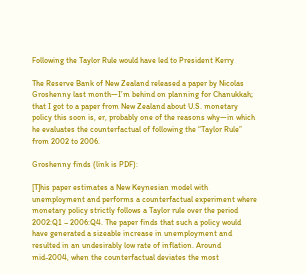Following the Taylor Rule would have led to President Kerry

The Reserve Bank of New Zealand released a paper by Nicolas Groshenny last month—I’m behind on planning for Chanukkah; that I got to a paper from New Zealand about U.S. monetary policy this soon is, er, probably one of the reasons why—in which he evaluates the counterfactual of following the “Taylor Rule” from 2002 to 2006.

Groshenny finds (link is PDF):

[T]his paper estimates a New Keynesian model with unemployment and performs a counterfactual experiment where monetary policy strictly follows a Taylor rule over the period 2002:Q1 – 2006:Q4. The paper finds that such a policy would have generated a sizeable increase in unemployment and resulted in an undesirably low rate of inflation. Around mid-2004, when the counterfactual deviates the most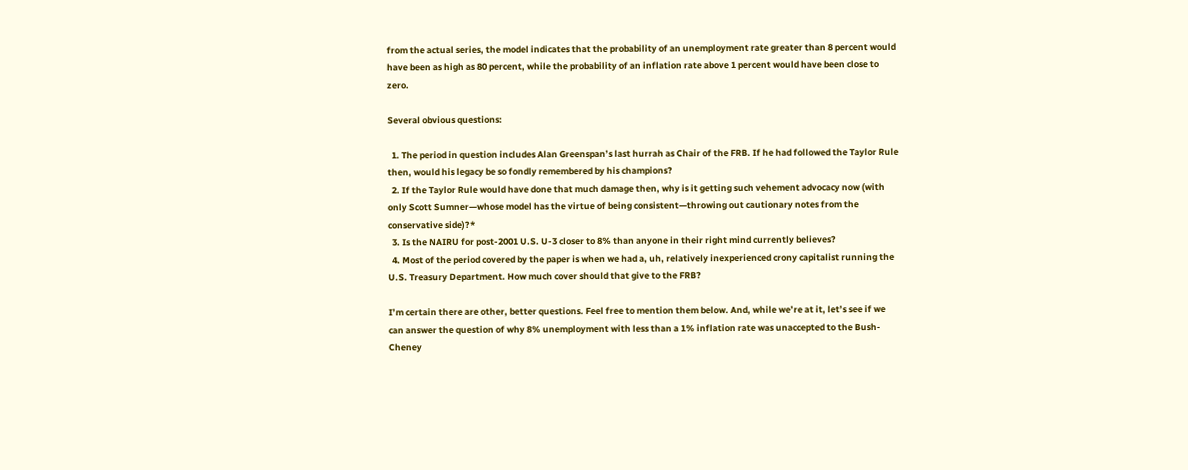from the actual series, the model indicates that the probability of an unemployment rate greater than 8 percent would have been as high as 80 percent, while the probability of an inflation rate above 1 percent would have been close to zero.

Several obvious questions:

  1. The period in question includes Alan Greenspan’s last hurrah as Chair of the FRB. If he had followed the Taylor Rule then, would his legacy be so fondly remembered by his champions?
  2. If the Taylor Rule would have done that much damage then, why is it getting such vehement advocacy now (with only Scott Sumner—whose model has the virtue of being consistent—throwing out cautionary notes from the conservative side)?*
  3. Is the NAIRU for post-2001 U.S. U-3 closer to 8% than anyone in their right mind currently believes?
  4. Most of the period covered by the paper is when we had a, uh, relatively inexperienced crony capitalist running the U.S. Treasury Department. How much cover should that give to the FRB?

I’m certain there are other, better questions. Feel free to mention them below. And, while we’re at it, let’s see if we can answer the question of why 8% unemployment with less than a 1% inflation rate was unaccepted to the Bush-Cheney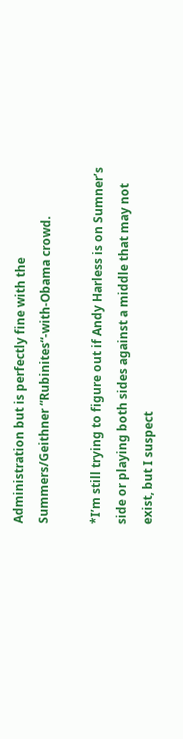Administration but is perfectly fine with the Summers/Geithner “Rubinites“-with-Obama crowd.

*I’m still trying to figure out if Andy Harless is on Sumner’s side or playing both sides against a middle that may not exist, but I suspect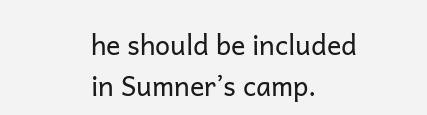he should be included in Sumner’s camp.